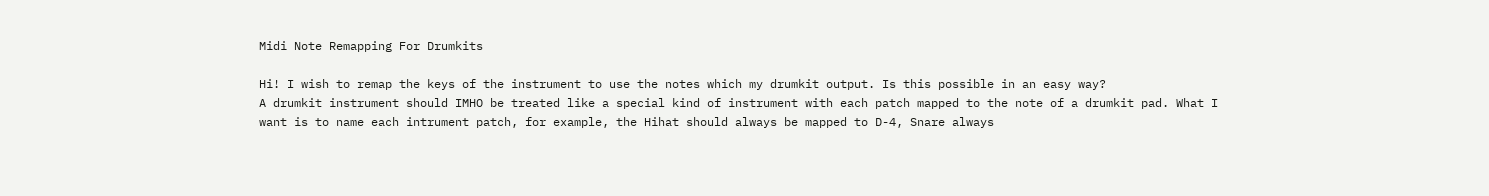Midi Note Remapping For Drumkits

Hi! I wish to remap the keys of the instrument to use the notes which my drumkit output. Is this possible in an easy way?
A drumkit instrument should IMHO be treated like a special kind of instrument with each patch mapped to the note of a drumkit pad. What I want is to name each intrument patch, for example, the Hihat should always be mapped to D-4, Snare always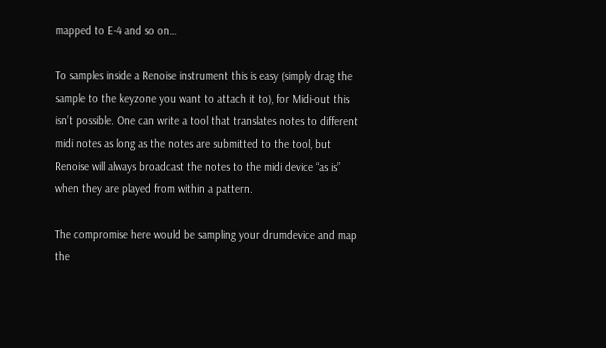mapped to E-4 and so on…

To samples inside a Renoise instrument this is easy (simply drag the sample to the keyzone you want to attach it to), for Midi-out this isn’t possible. One can write a tool that translates notes to different midi notes as long as the notes are submitted to the tool, but Renoise will always broadcast the notes to the midi device “as is” when they are played from within a pattern.

The compromise here would be sampling your drumdevice and map the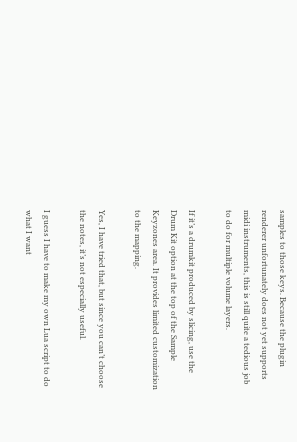samples to those keys. Because the plugin renderer unfortunately does not yet supports midi instruments, this is still quite a tedious job to do for multiple volume layers.

If it’s a drumkit produced by slicing, use the Drum Kit option at the top of the Sample Keyzones area. It provides limited customization to the mapping.

Yes, I have tried that, but since you can’t choose the notes, it’s not especially useful.

I guess I have to make my own Lua script to do what I want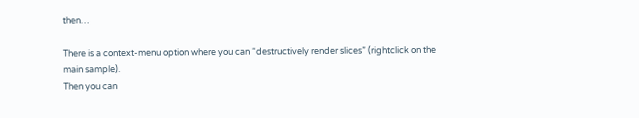then…

There is a context-menu option where you can “destructively render slices” (rightclick on the main sample).
Then you can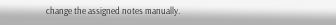change the assigned notes manually.